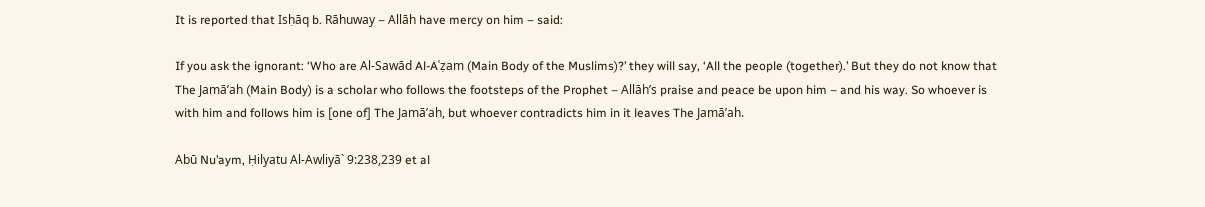It is reported that Isḥāq b. Rāhuway – Allāh have mercy on him – said:

If you ask the ignorant: ‘Who are Al-Sawād Al-Aʿẓam (Main Body of the Muslims)?’ they will say, ‘All the people (together).’ But they do not know that The Jamā’ah (Main Body) is a scholar who follows the footsteps of the Prophet – Allāh’s praise and peace be upon him – and his way. So whoever is with him and follows him is [one of] The Jamā’ah, but whoever contradicts him in it leaves The Jamā’ah.

Abū Nu’aym, Ḥilyatu Al-Awliyā` 9:238,239 et al